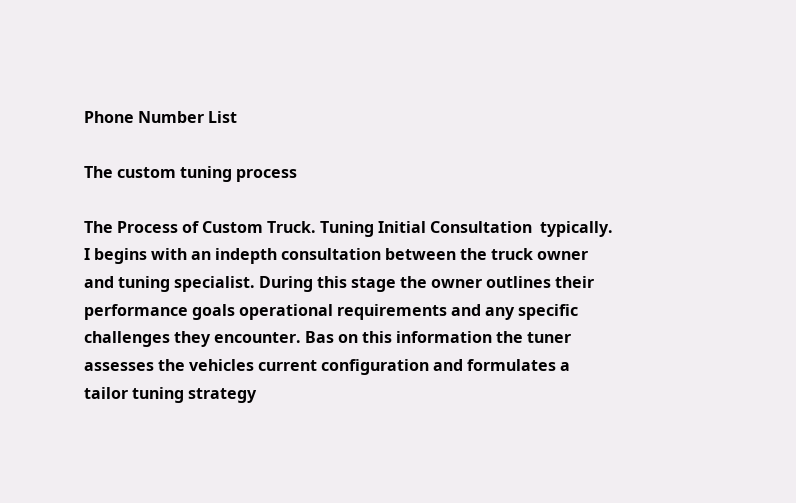Phone Number List

The custom tuning process

The Process of Custom Truck. Tuning Initial Consultation  typically. I begins with an indepth consultation between the truck owner and tuning specialist. During this stage the owner outlines their performance goals operational requirements and any specific challenges they encounter. Bas on this information the tuner assesses the vehicles current configuration and formulates a tailor tuning strategy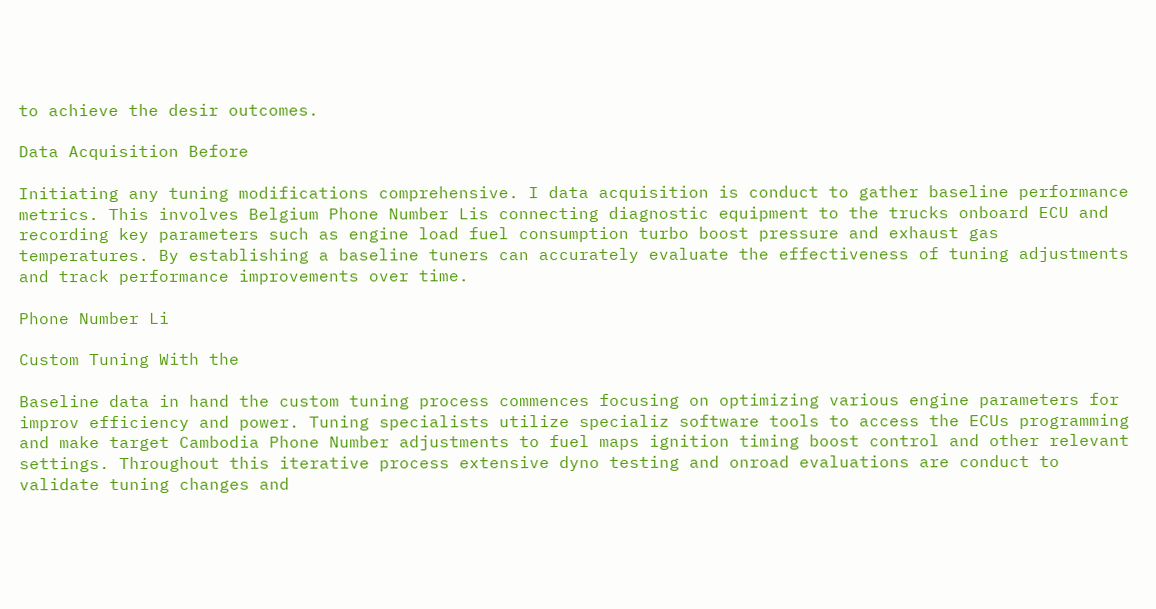to achieve the desir outcomes.

Data Acquisition Before

Initiating any tuning modifications comprehensive. I data acquisition is conduct to gather baseline performance metrics. This involves Belgium Phone Number Lis connecting diagnostic equipment to the trucks onboard ECU and recording key parameters such as engine load fuel consumption turbo boost pressure and exhaust gas temperatures. By establishing a baseline tuners can accurately evaluate the effectiveness of tuning adjustments and track performance improvements over time.

Phone Number Li

Custom Tuning With the

Baseline data in hand the custom tuning process commences focusing on optimizing various engine parameters for improv efficiency and power. Tuning specialists utilize specializ software tools to access the ECUs programming and make target Cambodia Phone Number adjustments to fuel maps ignition timing boost control and other relevant settings. Throughout this iterative process extensive dyno testing and onroad evaluations are conduct to validate tuning changes and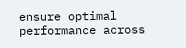ensure optimal performance across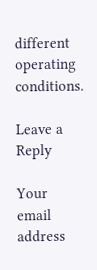different operating conditions.

Leave a Reply

Your email address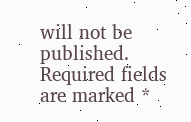will not be published. Required fields are marked *